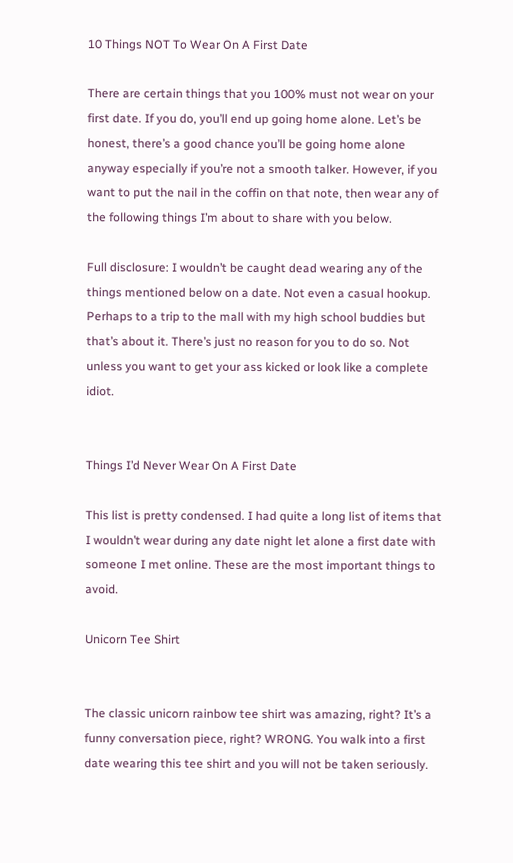10 Things NOT To Wear On A First Date

There are certain things that you 100% must not wear on your first date. If you do, you’ll end up going home alone. Let’s be honest, there’s a good chance you’ll be going home alone anyway especially if you’re not a smooth talker. However, if you want to put the nail in the coffin on that note, then wear any of the following things I’m about to share with you below.

Full disclosure: I wouldn’t be caught dead wearing any of the things mentioned below on a date. Not even a casual hookup. Perhaps to a trip to the mall with my high school buddies but that’s about it. There’s just no reason for you to do so. Not unless you want to get your ass kicked or look like a complete idiot.


Things I’d Never Wear On A First Date

This list is pretty condensed. I had quite a long list of items that I wouldn’t wear during any date night let alone a first date with someone I met online. These are the most important things to avoid.

Unicorn Tee Shirt


The classic unicorn rainbow tee shirt was amazing, right? It’s a funny conversation piece, right? WRONG. You walk into a first date wearing this tee shirt and you will not be taken seriously.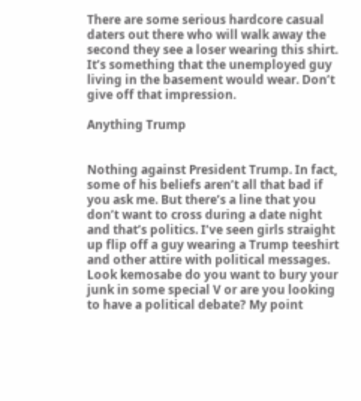There are some serious hardcore casual daters out there who will walk away the second they see a loser wearing this shirt. It’s something that the unemployed guy living in the basement would wear. Don’t give off that impression.

Anything Trump


Nothing against President Trump. In fact, some of his beliefs aren’t all that bad if you ask me. But there’s a line that you don’t want to cross during a date night and that’s politics. I’ve seen girls straight up flip off a guy wearing a Trump teeshirt and other attire with political messages. Look kemosabe do you want to bury your junk in some special V or are you looking to have a political debate? My point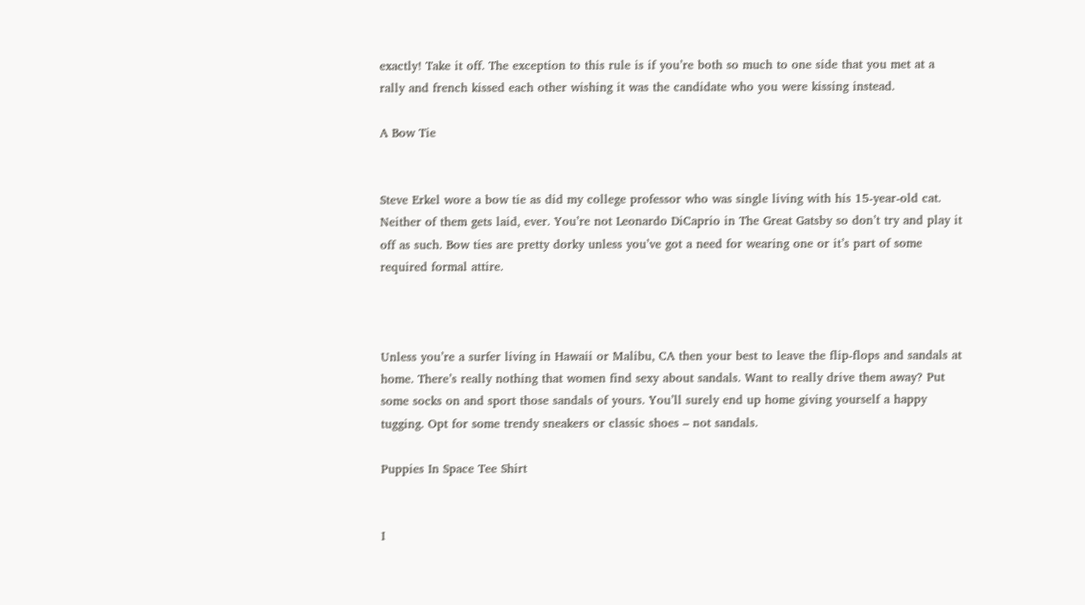exactly! Take it off. The exception to this rule is if you’re both so much to one side that you met at a rally and french kissed each other wishing it was the candidate who you were kissing instead.

A Bow Tie


Steve Erkel wore a bow tie as did my college professor who was single living with his 15-year-old cat. Neither of them gets laid, ever. You’re not Leonardo DiCaprio in The Great Gatsby so don’t try and play it off as such. Bow ties are pretty dorky unless you’ve got a need for wearing one or it’s part of some required formal attire.



Unless you’re a surfer living in Hawaii or Malibu, CA then your best to leave the flip-flops and sandals at home. There’s really nothing that women find sexy about sandals. Want to really drive them away? Put some socks on and sport those sandals of yours. You’ll surely end up home giving yourself a happy tugging. Opt for some trendy sneakers or classic shoes – not sandals.

Puppies In Space Tee Shirt


I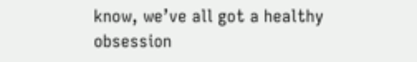know, we’ve all got a healthy obsession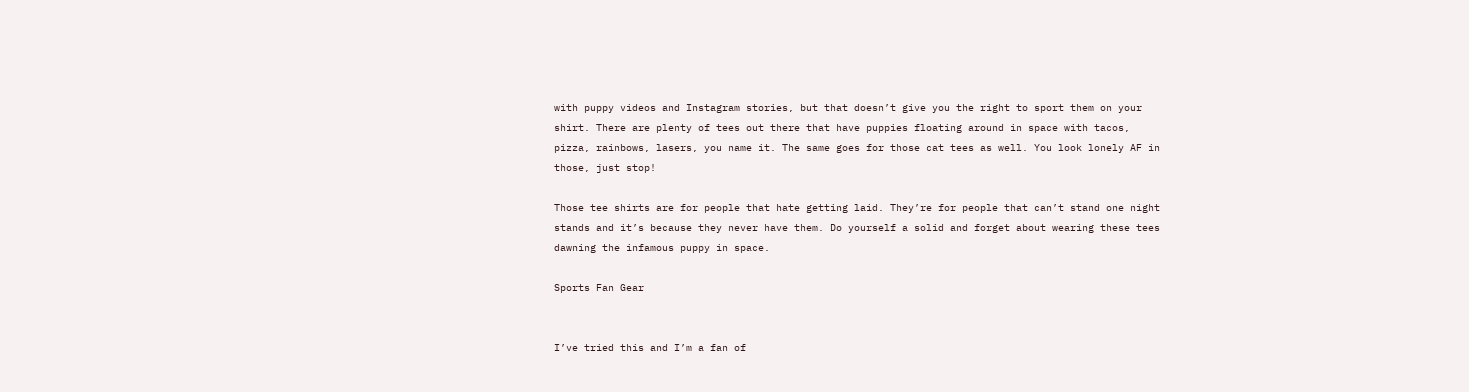with puppy videos and Instagram stories, but that doesn’t give you the right to sport them on your shirt. There are plenty of tees out there that have puppies floating around in space with tacos, pizza, rainbows, lasers, you name it. The same goes for those cat tees as well. You look lonely AF in those, just stop!

Those tee shirts are for people that hate getting laid. They’re for people that can’t stand one night stands and it’s because they never have them. Do yourself a solid and forget about wearing these tees dawning the infamous puppy in space.

Sports Fan Gear


I’ve tried this and I’m a fan of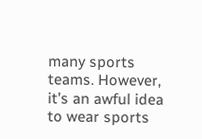many sports teams. However, it’s an awful idea to wear sports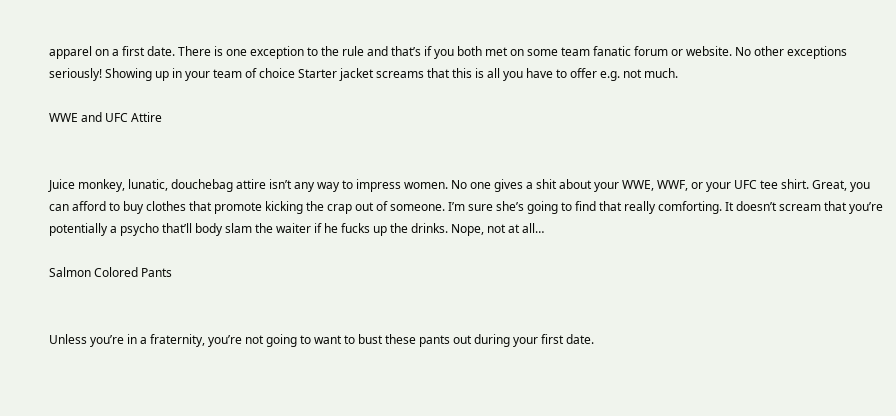apparel on a first date. There is one exception to the rule and that’s if you both met on some team fanatic forum or website. No other exceptions seriously! Showing up in your team of choice Starter jacket screams that this is all you have to offer e.g. not much.

WWE and UFC Attire


Juice monkey, lunatic, douchebag attire isn’t any way to impress women. No one gives a shit about your WWE, WWF, or your UFC tee shirt. Great, you can afford to buy clothes that promote kicking the crap out of someone. I’m sure she’s going to find that really comforting. It doesn’t scream that you’re potentially a psycho that’ll body slam the waiter if he fucks up the drinks. Nope, not at all…

Salmon Colored Pants


Unless you’re in a fraternity, you’re not going to want to bust these pants out during your first date.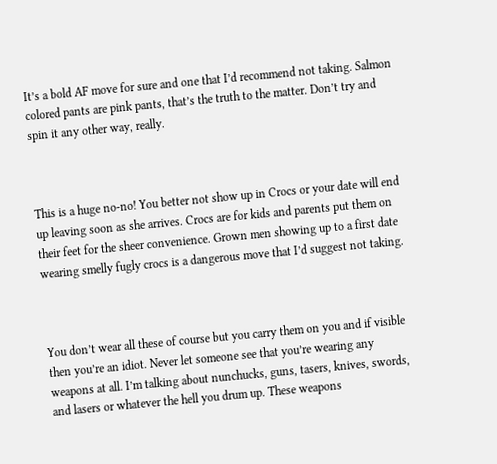It’s a bold AF move for sure and one that I’d recommend not taking. Salmon colored pants are pink pants, that’s the truth to the matter. Don’t try and spin it any other way, really.



This is a huge no-no! You better not show up in Crocs or your date will end up leaving soon as she arrives. Crocs are for kids and parents put them on their feet for the sheer convenience. Grown men showing up to a first date wearing smelly fugly crocs is a dangerous move that I’d suggest not taking.



You don’t wear all these of course but you carry them on you and if visible then you’re an idiot. Never let someone see that you’re wearing any weapons at all. I’m talking about nunchucks, guns, tasers, knives, swords, and lasers or whatever the hell you drum up. These weapons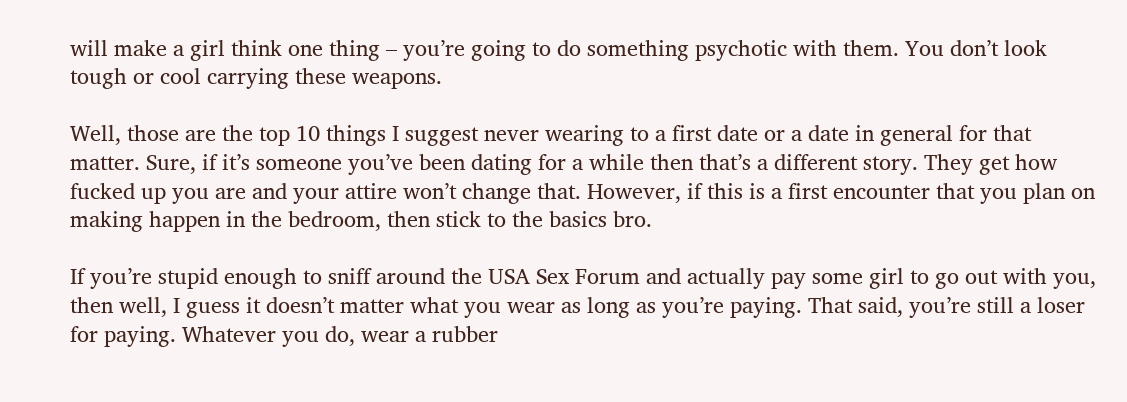will make a girl think one thing – you’re going to do something psychotic with them. You don’t look tough or cool carrying these weapons.

Well, those are the top 10 things I suggest never wearing to a first date or a date in general for that matter. Sure, if it’s someone you’ve been dating for a while then that’s a different story. They get how fucked up you are and your attire won’t change that. However, if this is a first encounter that you plan on making happen in the bedroom, then stick to the basics bro.

If you’re stupid enough to sniff around the USA Sex Forum and actually pay some girl to go out with you, then well, I guess it doesn’t matter what you wear as long as you’re paying. That said, you’re still a loser for paying. Whatever you do, wear a rubber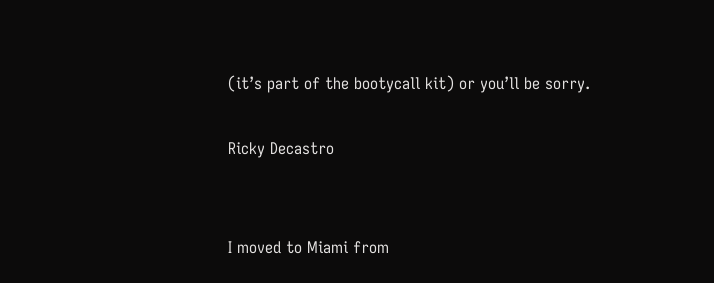(it’s part of the bootycall kit) or you’ll be sorry.

Ricky Decastro


I moved to Miami from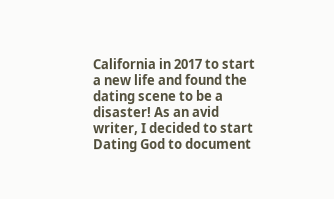California in 2017 to start a new life and found the dating scene to be a disaster! As an avid writer, I decided to start Dating God to document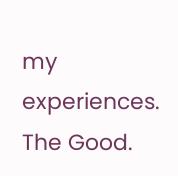my experiences. The Good.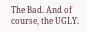The Bad. And of course, the UGLY.